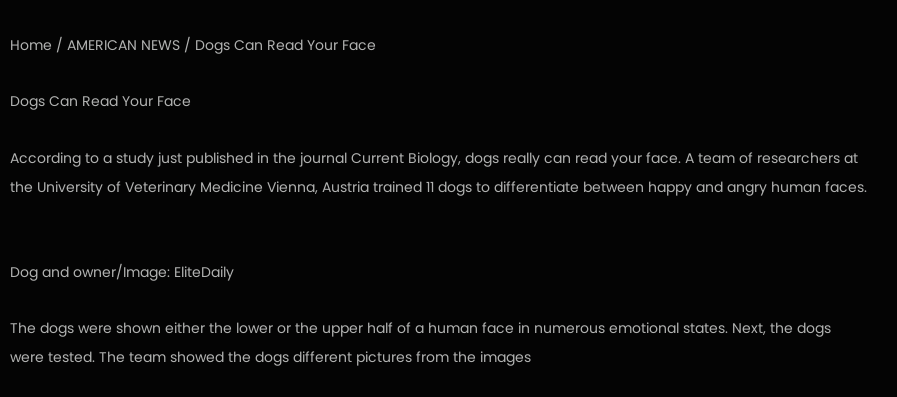Home / AMERICAN NEWS / Dogs Can Read Your Face

Dogs Can Read Your Face

According to a study just published in the journal Current Biology, dogs really can read your face. A team of researchers at the University of Veterinary Medicine Vienna, Austria trained 11 dogs to differentiate between happy and angry human faces.


Dog and owner/Image: EliteDaily

The dogs were shown either the lower or the upper half of a human face in numerous emotional states. Next, the dogs were tested. The team showed the dogs different pictures from the images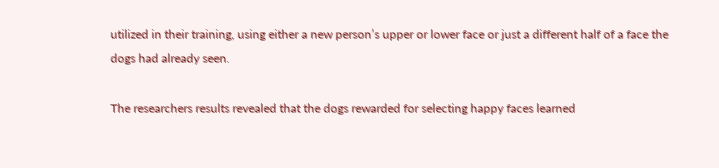utilized in their training, using either a new person’s upper or lower face or just a different half of a face the dogs had already seen.

The researchers results revealed that the dogs rewarded for selecting happy faces learned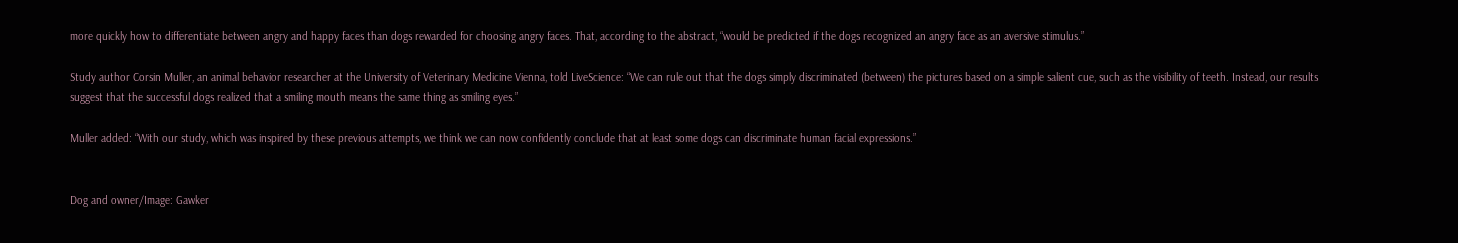more quickly how to differentiate between angry and happy faces than dogs rewarded for choosing angry faces. That, according to the abstract, “would be predicted if the dogs recognized an angry face as an aversive stimulus.”

Study author Corsin Muller, an animal behavior researcher at the University of Veterinary Medicine Vienna, told LiveScience: “We can rule out that the dogs simply discriminated (between) the pictures based on a simple salient cue, such as the visibility of teeth. Instead, our results suggest that the successful dogs realized that a smiling mouth means the same thing as smiling eyes.”

Muller added: “With our study, which was inspired by these previous attempts, we think we can now confidently conclude that at least some dogs can discriminate human facial expressions.”


Dog and owner/Image: Gawker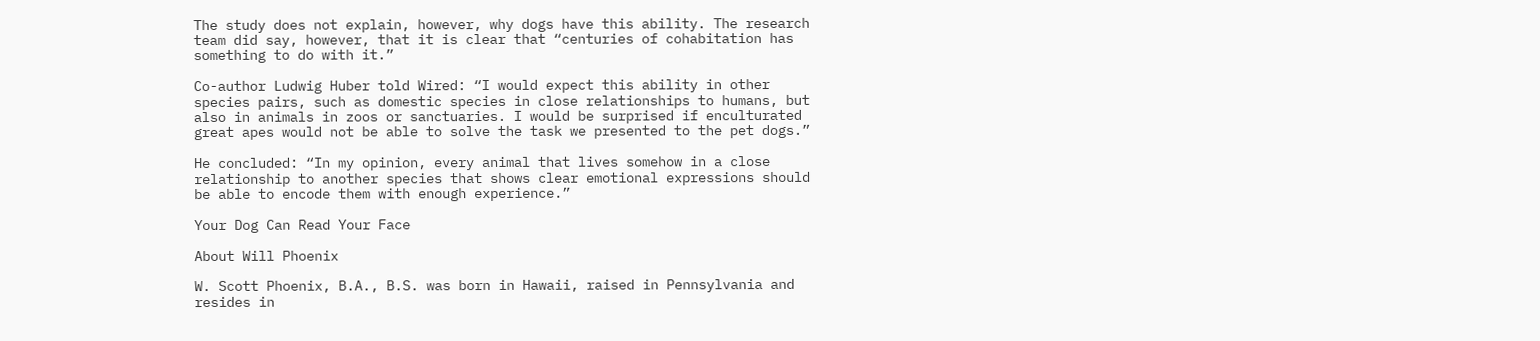The study does not explain, however, why dogs have this ability. The research team did say, however, that it is clear that “centuries of cohabitation has something to do with it.”

Co-author Ludwig Huber told Wired: “I would expect this ability in other species pairs, such as domestic species in close relationships to humans, but also in animals in zoos or sanctuaries. I would be surprised if enculturated great apes would not be able to solve the task we presented to the pet dogs.”

He concluded: “In my opinion, every animal that lives somehow in a close relationship to another species that shows clear emotional expressions should be able to encode them with enough experience.”

Your Dog Can Read Your Face

About Will Phoenix

W. Scott Phoenix, B.A., B.S. was born in Hawaii, raised in Pennsylvania and resides in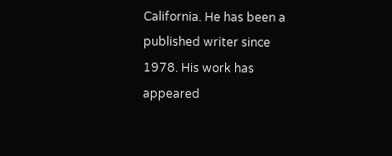California. He has been a published writer since 1978. His work has appeared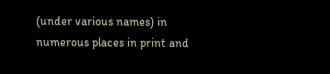(under various names) in numerous places in print and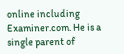online including Examiner.com. He is a single parent of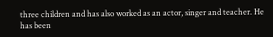three children and has also worked as an actor, singer and teacher. He has been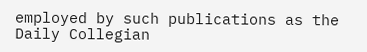employed by such publications as the Daily Collegian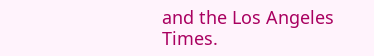and the Los Angeles Times.